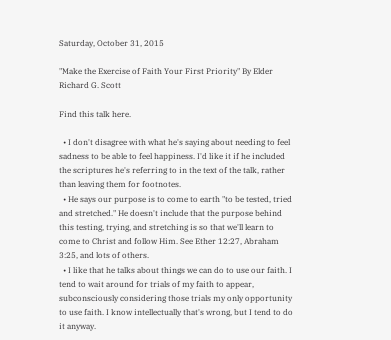Saturday, October 31, 2015

"Make the Exercise of Faith Your First Priority" By Elder Richard G. Scott

Find this talk here.

  • I don't disagree with what he's saying about needing to feel sadness to be able to feel happiness. I'd like it if he included the scriptures he's referring to in the text of the talk, rather than leaving them for footnotes.
  • He says our purpose is to come to earth "to be tested, tried and stretched." He doesn't include that the purpose behind this testing, trying, and stretching is so that we'll learn to come to Christ and follow Him. See Ether 12:27, Abraham 3:25, and lots of others.
  • I like that he talks about things we can do to use our faith. I tend to wait around for trials of my faith to appear, subconsciously considering those trials my only opportunity to use faith. I know intellectually that's wrong, but I tend to do it anyway.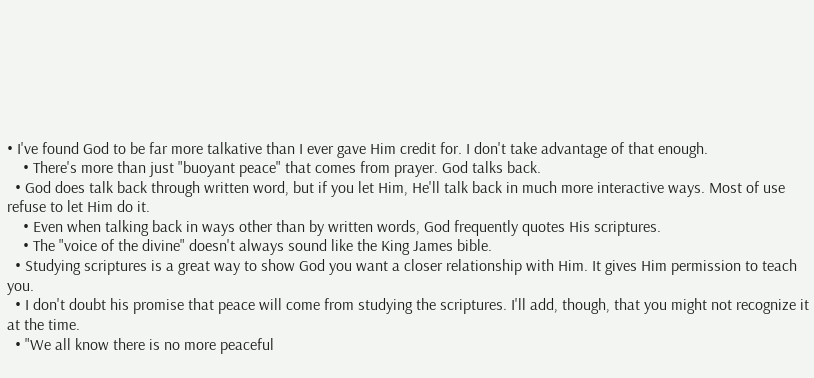• I've found God to be far more talkative than I ever gave Him credit for. I don't take advantage of that enough.
    • There's more than just "buoyant peace" that comes from prayer. God talks back.
  • God does talk back through written word, but if you let Him, He'll talk back in much more interactive ways. Most of use refuse to let Him do it.
    • Even when talking back in ways other than by written words, God frequently quotes His scriptures.
    • The "voice of the divine" doesn't always sound like the King James bible.
  • Studying scriptures is a great way to show God you want a closer relationship with Him. It gives Him permission to teach you.
  • I don't doubt his promise that peace will come from studying the scriptures. I'll add, though, that you might not recognize it at the time.
  • "We all know there is no more peaceful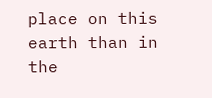place on this earth than in the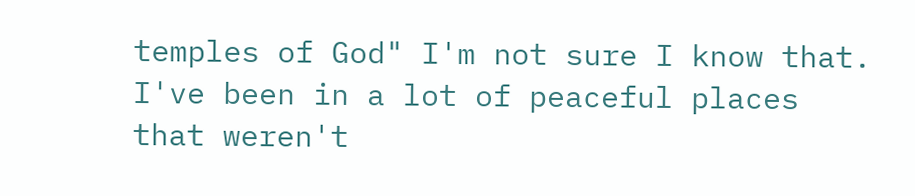temples of God" I'm not sure I know that. I've been in a lot of peaceful places that weren't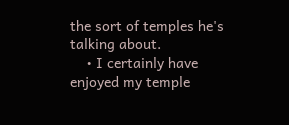the sort of temples he's talking about.
    • I certainly have enjoyed my temple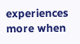experiences more when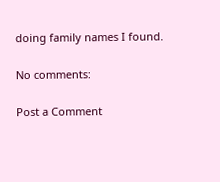doing family names I found.

No comments:

Post a Comment